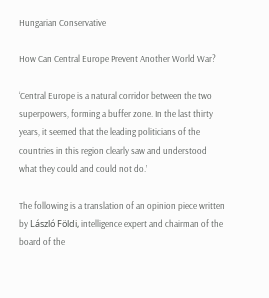Hungarian Conservative

How Can Central Europe Prevent Another World War?

‘Central Europe is a natural corridor between the two superpowers, forming a buffer zone. In the last thirty years, it seemed that the leading politicians of the countries in this region clearly saw and understood what they could and could not do.’

The following is a translation of an opinion piece written by László Földi, intelligence expert and chairman of the board of the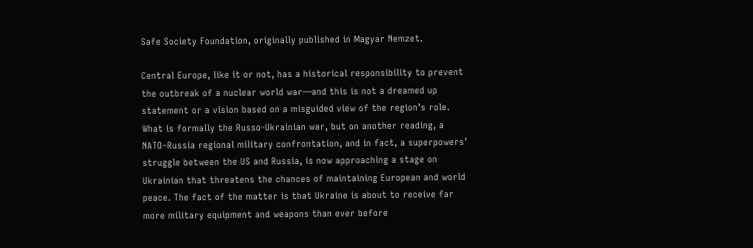Safe Society Foundation, originally published in Magyar Nemzet.

Central Europe, like it or not, has a historical responsibility to prevent the outbreak of a nuclear world war—and this is not a dreamed up statement or a vision based on a misguided view of the region’s role. What is formally the Russo-Ukrainian war, but on another reading, a NATO–Russia regional military confrontation, and in fact, a superpowers’ struggle between the US and Russia, is now approaching a stage on Ukrainian that threatens the chances of maintaining European and world peace. The fact of the matter is that Ukraine is about to receive far more military equipment and weapons than ever before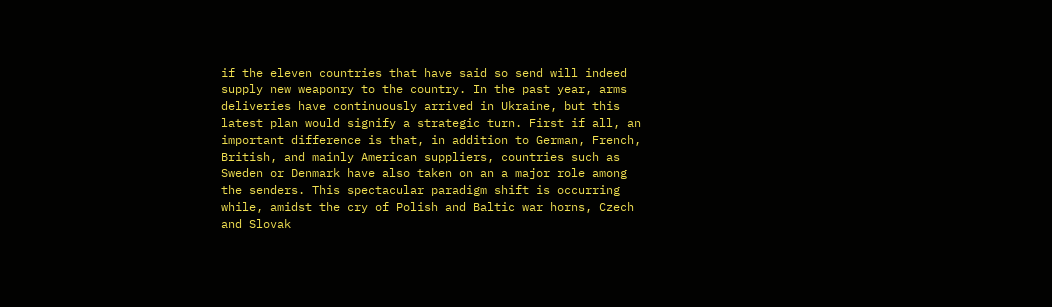if the eleven countries that have said so send will indeed supply new weaponry to the country. In the past year, arms deliveries have continuously arrived in Ukraine, but this latest plan would signify a strategic turn. First if all, an important difference is that, in addition to German, French, British, and mainly American suppliers, countries such as Sweden or Denmark have also taken on an a major role among the senders. This spectacular paradigm shift is occurring while, amidst the cry of Polish and Baltic war horns, Czech and Slovak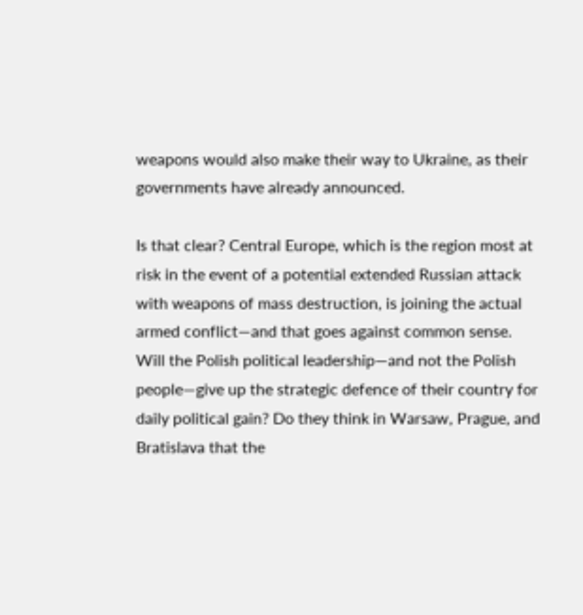weapons would also make their way to Ukraine, as their governments have already announced.

Is that clear? Central Europe, which is the region most at risk in the event of a potential extended Russian attack with weapons of mass destruction, is joining the actual armed conflict—and that goes against common sense. Will the Polish political leadership—and not the Polish people—give up the strategic defence of their country for daily political gain? Do they think in Warsaw, Prague, and Bratislava that the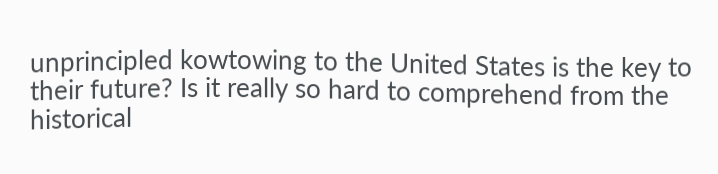unprincipled kowtowing to the United States is the key to their future? Is it really so hard to comprehend from the historical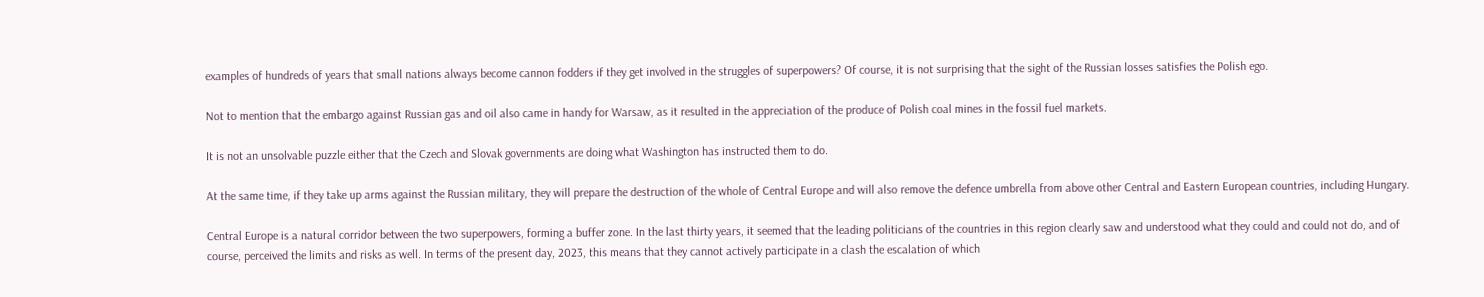examples of hundreds of years that small nations always become cannon fodders if they get involved in the struggles of superpowers? Of course, it is not surprising that the sight of the Russian losses satisfies the Polish ego.

Not to mention that the embargo against Russian gas and oil also came in handy for Warsaw, as it resulted in the appreciation of the produce of Polish coal mines in the fossil fuel markets.

It is not an unsolvable puzzle either that the Czech and Slovak governments are doing what Washington has instructed them to do.

At the same time, if they take up arms against the Russian military, they will prepare the destruction of the whole of Central Europe and will also remove the defence umbrella from above other Central and Eastern European countries, including Hungary.

Central Europe is a natural corridor between the two superpowers, forming a buffer zone. In the last thirty years, it seemed that the leading politicians of the countries in this region clearly saw and understood what they could and could not do, and of course, perceived the limits and risks as well. In terms of the present day, 2023, this means that they cannot actively participate in a clash the escalation of which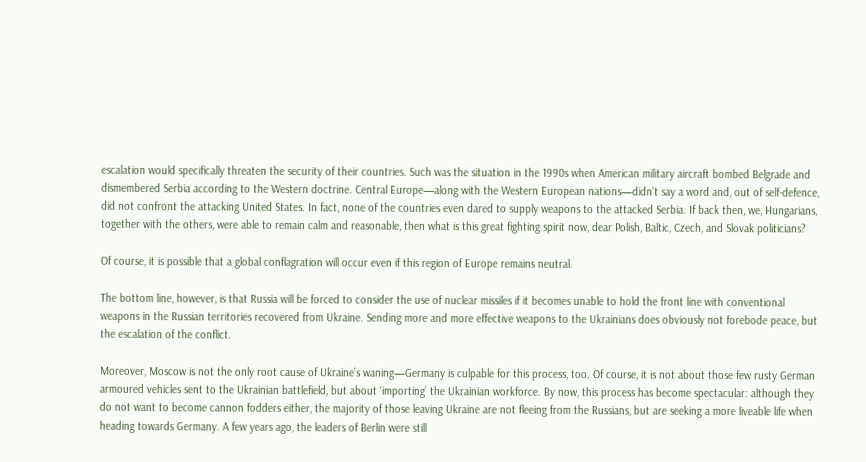escalation would specifically threaten the security of their countries. Such was the situation in the 1990s when American military aircraft bombed Belgrade and dismembered Serbia according to the Western doctrine. Central Europe—along with the Western European nations—didn’t say a word and, out of self-defence, did not confront the attacking United States. In fact, none of the countries even dared to supply weapons to the attacked Serbia. If back then, we, Hungarians, together with the others, were able to remain calm and reasonable, then what is this great fighting spirit now, dear Polish, Baltic, Czech, and Slovak politicians?

Of course, it is possible that a global conflagration will occur even if this region of Europe remains neutral.

The bottom line, however, is that Russia will be forced to consider the use of nuclear missiles if it becomes unable to hold the front line with conventional weapons in the Russian territories recovered from Ukraine. Sending more and more effective weapons to the Ukrainians does obviously not forebode peace, but the escalation of the conflict.

Moreover, Moscow is not the only root cause of Ukraine’s waning—Germany is culpable for this process, too. Of course, it is not about those few rusty German armoured vehicles sent to the Ukrainian battlefield, but about ‘importing’ the Ukrainian workforce. By now, this process has become spectacular: although they do not want to become cannon fodders either, the majority of those leaving Ukraine are not fleeing from the Russians, but are seeking a more liveable life when heading towards Germany. A few years ago, the leaders of Berlin were still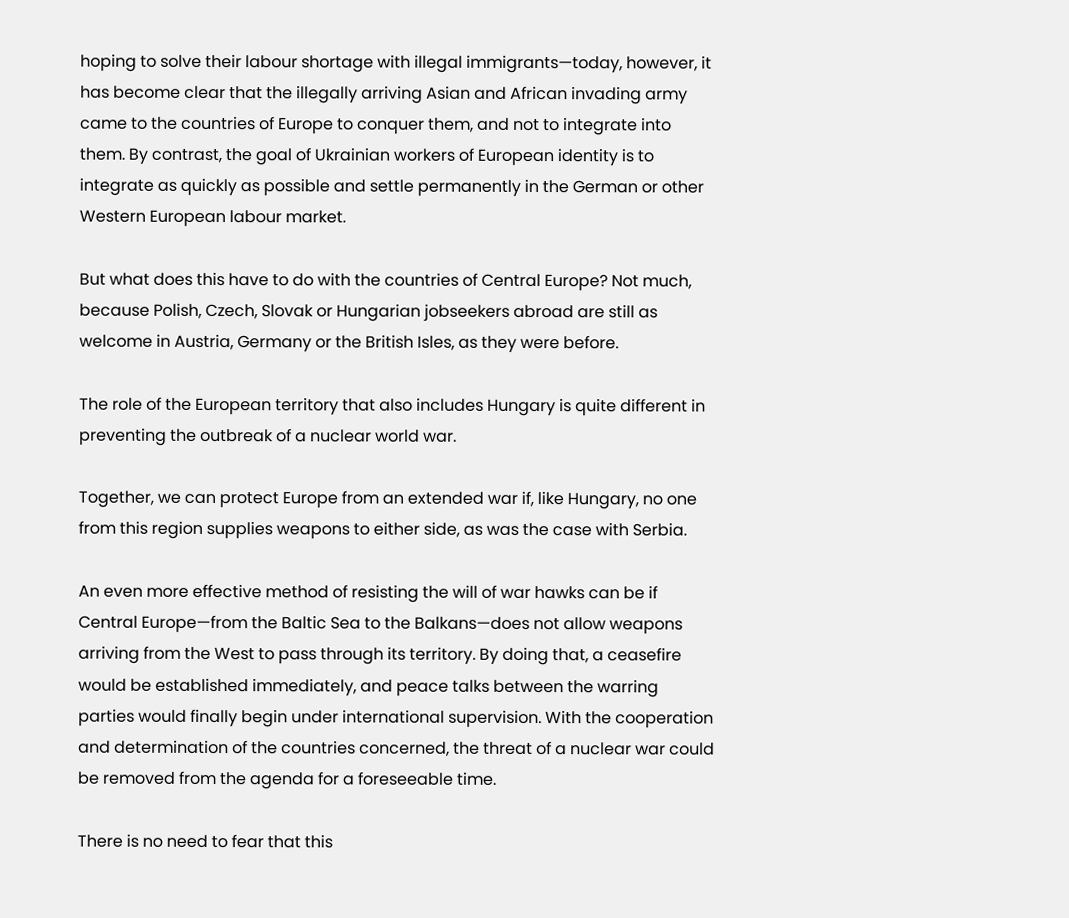hoping to solve their labour shortage with illegal immigrants—today, however, it has become clear that the illegally arriving Asian and African invading army came to the countries of Europe to conquer them, and not to integrate into them. By contrast, the goal of Ukrainian workers of European identity is to integrate as quickly as possible and settle permanently in the German or other Western European labour market.

But what does this have to do with the countries of Central Europe? Not much, because Polish, Czech, Slovak or Hungarian jobseekers abroad are still as welcome in Austria, Germany or the British Isles, as they were before.

The role of the European territory that also includes Hungary is quite different in preventing the outbreak of a nuclear world war.

Together, we can protect Europe from an extended war if, like Hungary, no one from this region supplies weapons to either side, as was the case with Serbia.

An even more effective method of resisting the will of war hawks can be if Central Europe—from the Baltic Sea to the Balkans—does not allow weapons arriving from the West to pass through its territory. By doing that, a ceasefire would be established immediately, and peace talks between the warring parties would finally begin under international supervision. With the cooperation and determination of the countries concerned, the threat of a nuclear war could be removed from the agenda for a foreseeable time.

There is no need to fear that this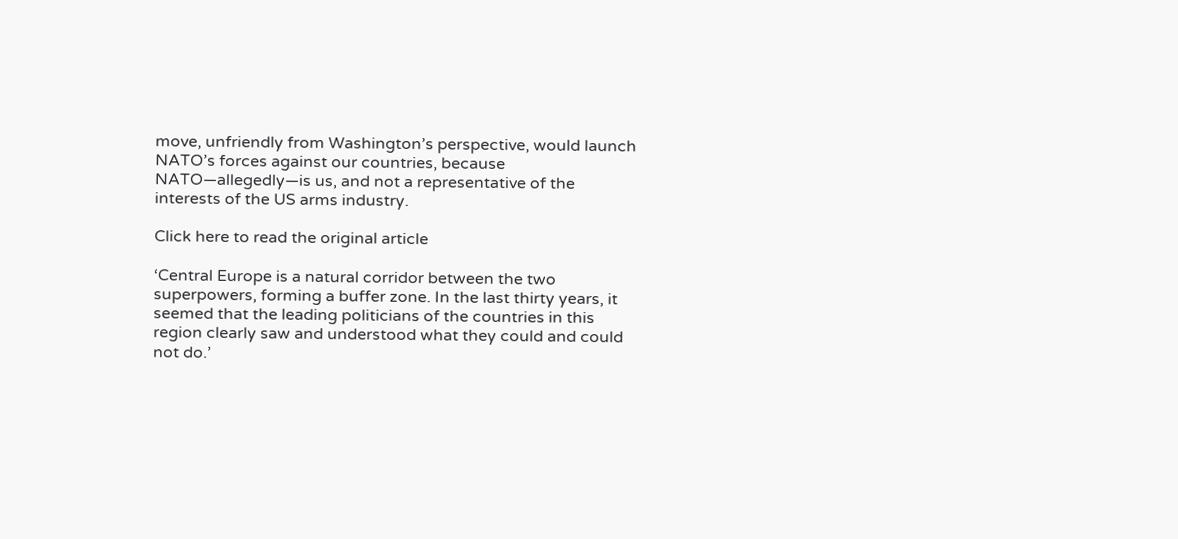move, unfriendly from Washington’s perspective, would launch NATO’s forces against our countries, because NATO—allegedly—is us, and not a representative of the interests of the US arms industry.

Click here to read the original article

‘Central Europe is a natural corridor between the two superpowers, forming a buffer zone. In the last thirty years, it seemed that the leading politicians of the countries in this region clearly saw and understood what they could and could not do.’